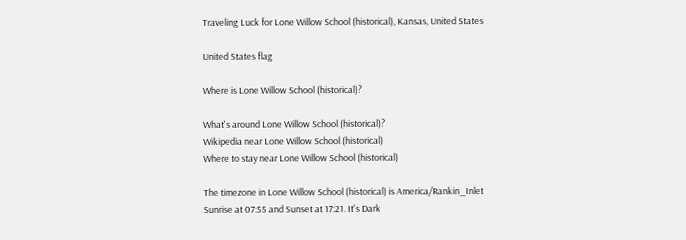Traveling Luck for Lone Willow School (historical), Kansas, United States

United States flag

Where is Lone Willow School (historical)?

What's around Lone Willow School (historical)?
Wikipedia near Lone Willow School (historical)
Where to stay near Lone Willow School (historical)

The timezone in Lone Willow School (historical) is America/Rankin_Inlet
Sunrise at 07:55 and Sunset at 17:21. It's Dark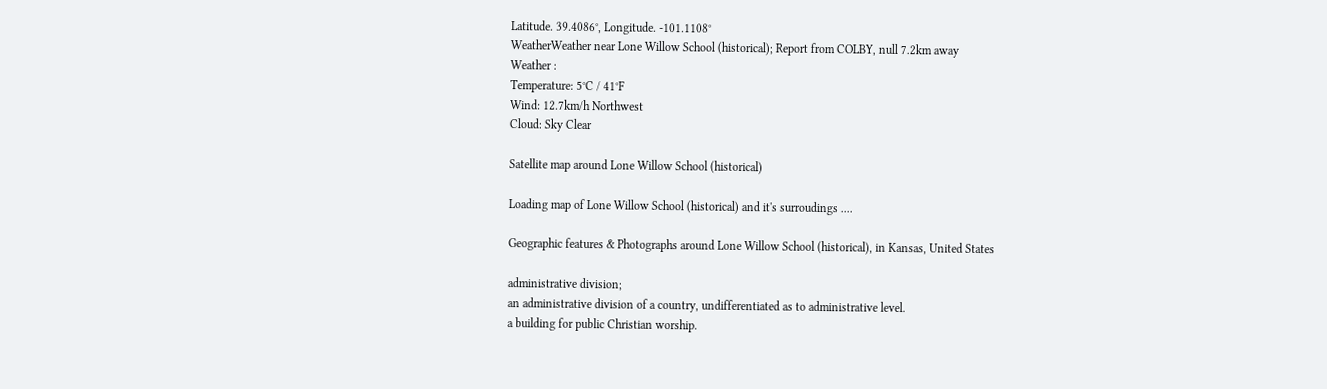Latitude. 39.4086°, Longitude. -101.1108°
WeatherWeather near Lone Willow School (historical); Report from COLBY, null 7.2km away
Weather :
Temperature: 5°C / 41°F
Wind: 12.7km/h Northwest
Cloud: Sky Clear

Satellite map around Lone Willow School (historical)

Loading map of Lone Willow School (historical) and it's surroudings ....

Geographic features & Photographs around Lone Willow School (historical), in Kansas, United States

administrative division;
an administrative division of a country, undifferentiated as to administrative level.
a building for public Christian worship.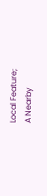Local Feature;
A Nearby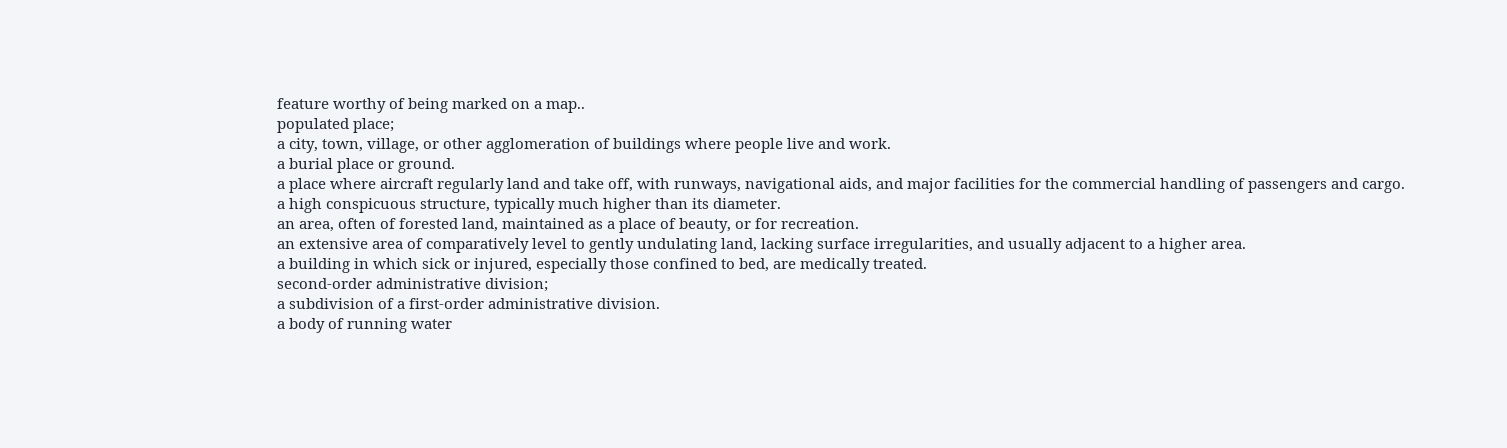feature worthy of being marked on a map..
populated place;
a city, town, village, or other agglomeration of buildings where people live and work.
a burial place or ground.
a place where aircraft regularly land and take off, with runways, navigational aids, and major facilities for the commercial handling of passengers and cargo.
a high conspicuous structure, typically much higher than its diameter.
an area, often of forested land, maintained as a place of beauty, or for recreation.
an extensive area of comparatively level to gently undulating land, lacking surface irregularities, and usually adjacent to a higher area.
a building in which sick or injured, especially those confined to bed, are medically treated.
second-order administrative division;
a subdivision of a first-order administrative division.
a body of running water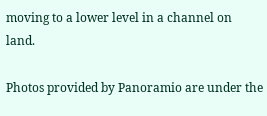moving to a lower level in a channel on land.

Photos provided by Panoramio are under the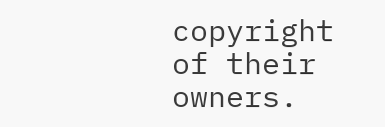copyright of their owners.